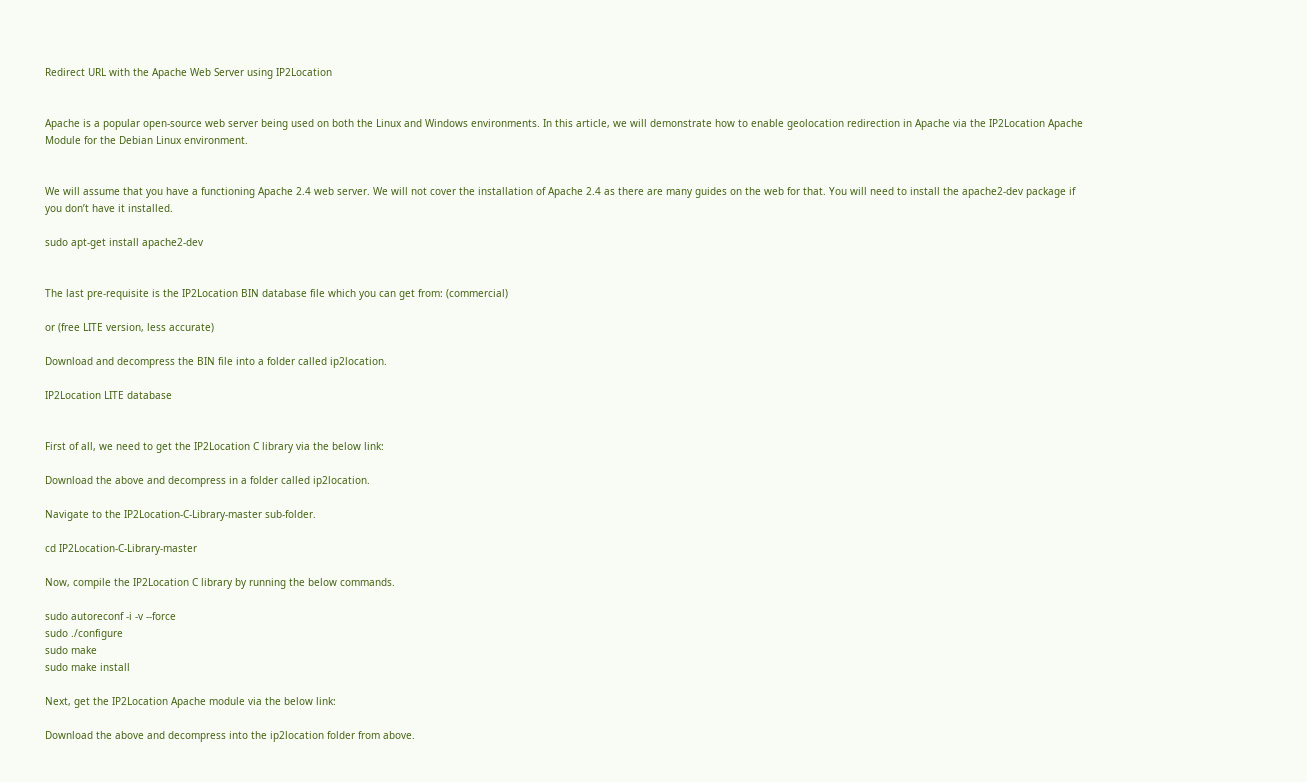Redirect URL with the Apache Web Server using IP2Location


Apache is a popular open-source web server being used on both the Linux and Windows environments. In this article, we will demonstrate how to enable geolocation redirection in Apache via the IP2Location Apache Module for the Debian Linux environment.


We will assume that you have a functioning Apache 2.4 web server. We will not cover the installation of Apache 2.4 as there are many guides on the web for that. You will need to install the apache2-dev package if you don’t have it installed.

sudo apt-get install apache2-dev


The last pre-requisite is the IP2Location BIN database file which you can get from: (commercial)

or (free LITE version, less accurate)

Download and decompress the BIN file into a folder called ip2location.

IP2Location LITE database


First of all, we need to get the IP2Location C library via the below link:

Download the above and decompress in a folder called ip2location.

Navigate to the IP2Location-C-Library-master sub-folder.

cd IP2Location-C-Library-master

Now, compile the IP2Location C library by running the below commands.

sudo autoreconf -i -v --force
sudo ./configure
sudo make
sudo make install

Next, get the IP2Location Apache module via the below link:

Download the above and decompress into the ip2location folder from above.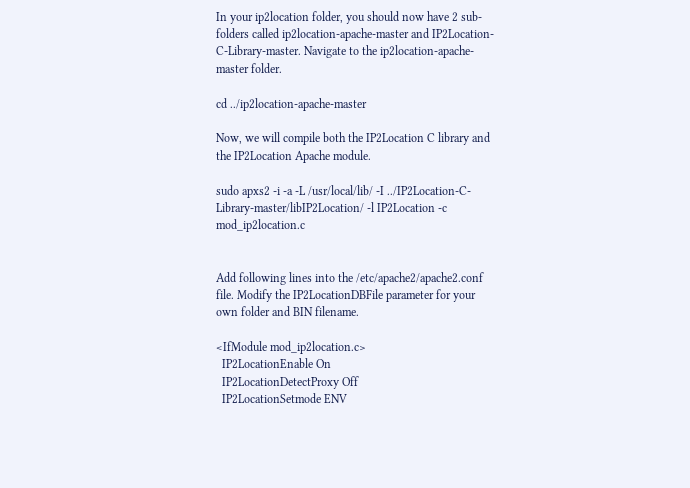In your ip2location folder, you should now have 2 sub-folders called ip2location-apache-master and IP2Location-C-Library-master. Navigate to the ip2location-apache-master folder.

cd ../ip2location-apache-master

Now, we will compile both the IP2Location C library and the IP2Location Apache module.

sudo apxs2 -i -a -L /usr/local/lib/ -I ../IP2Location-C-Library-master/libIP2Location/ -l IP2Location -c mod_ip2location.c


Add following lines into the /etc/apache2/apache2.conf file. Modify the IP2LocationDBFile parameter for your own folder and BIN filename.

<IfModule mod_ip2location.c>
  IP2LocationEnable On
  IP2LocationDetectProxy Off
  IP2LocationSetmode ENV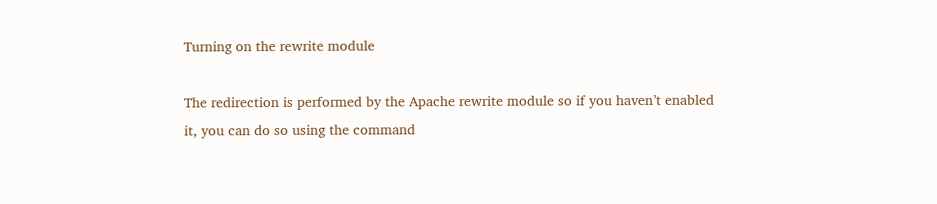Turning on the rewrite module

The redirection is performed by the Apache rewrite module so if you haven’t enabled it, you can do so using the command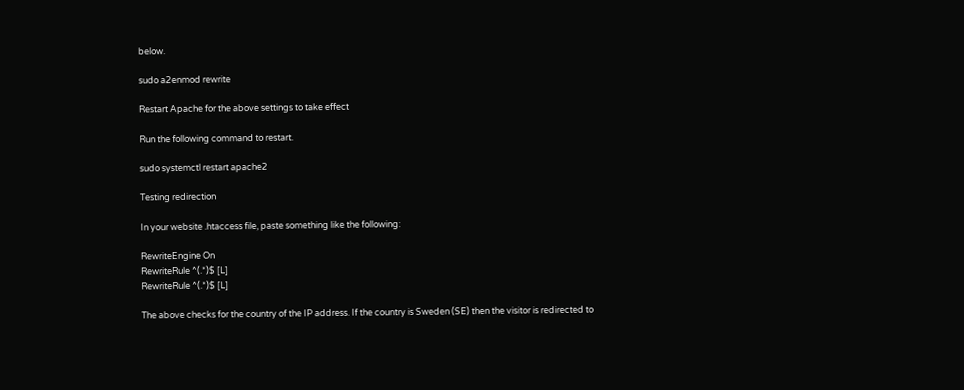below.

sudo a2enmod rewrite

Restart Apache for the above settings to take effect

Run the following command to restart.

sudo systemctl restart apache2

Testing redirection

In your website .htaccess file, paste something like the following:

RewriteEngine On
RewriteRule ^(.*)$ [L]
RewriteRule ^(.*)$ [L]

The above checks for the country of the IP address. If the country is Sweden (SE) then the visitor is redirected to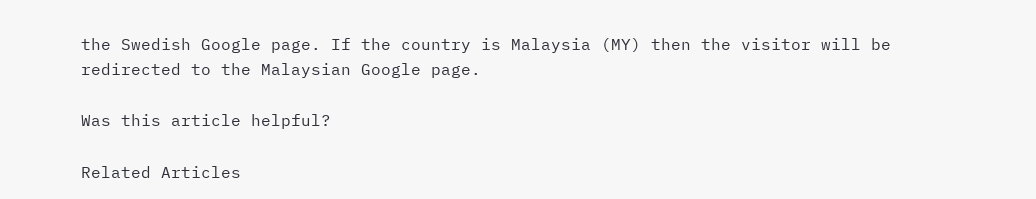the Swedish Google page. If the country is Malaysia (MY) then the visitor will be redirected to the Malaysian Google page.

Was this article helpful?

Related Articles